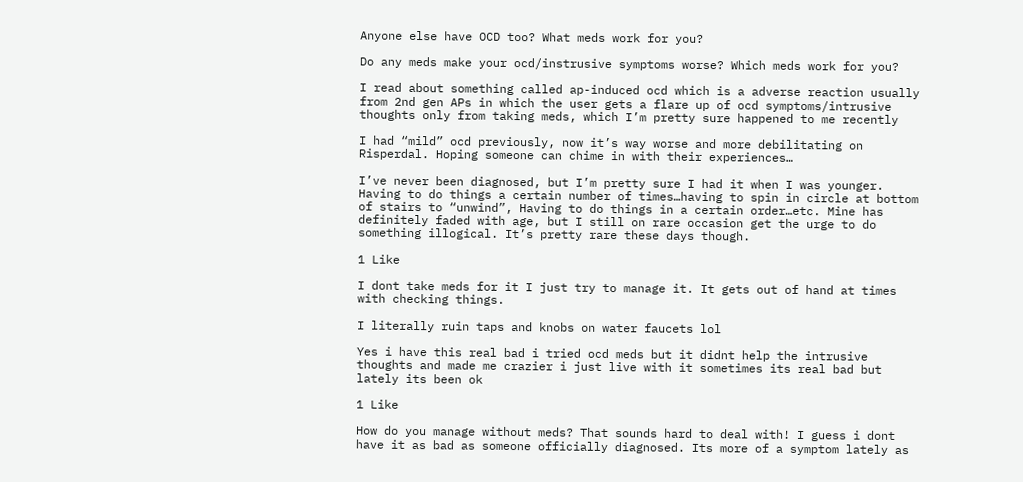Anyone else have OCD too? What meds work for you?

Do any meds make your ocd/instrusive symptoms worse? Which meds work for you?

I read about something called ap-induced ocd which is a adverse reaction usually from 2nd gen APs in which the user gets a flare up of ocd symptoms/intrusive thoughts only from taking meds, which I’m pretty sure happened to me recently

I had “mild” ocd previously, now it’s way worse and more debilitating on Risperdal. Hoping someone can chime in with their experiences…

I’ve never been diagnosed, but I’m pretty sure I had it when I was younger. Having to do things a certain number of times…having to spin in circle at bottom of stairs to “unwind”, Having to do things in a certain order…etc. Mine has definitely faded with age, but I still on rare occasion get the urge to do something illogical. It’s pretty rare these days though.

1 Like

I dont take meds for it I just try to manage it. It gets out of hand at times with checking things.

I literally ruin taps and knobs on water faucets lol

Yes i have this real bad i tried ocd meds but it didnt help the intrusive thoughts and made me crazier i just live with it sometimes its real bad but lately its been ok

1 Like

How do you manage without meds? That sounds hard to deal with! I guess i dont have it as bad as someone officially diagnosed. Its more of a symptom lately as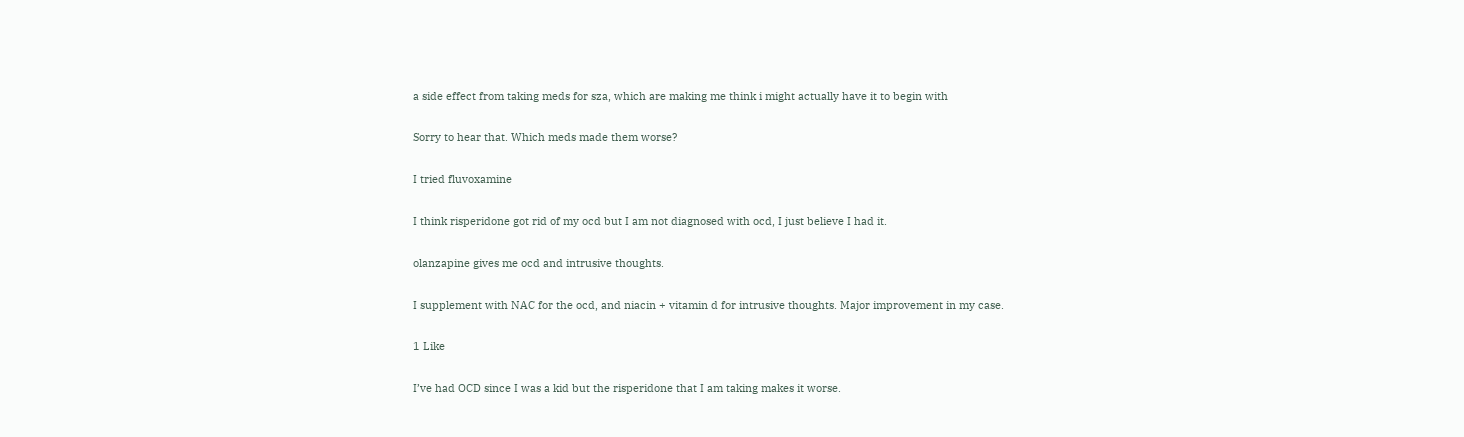a side effect from taking meds for sza, which are making me think i might actually have it to begin with

Sorry to hear that. Which meds made them worse?

I tried fluvoxamine

I think risperidone got rid of my ocd but I am not diagnosed with ocd, I just believe I had it.

olanzapine gives me ocd and intrusive thoughts.

I supplement with NAC for the ocd, and niacin + vitamin d for intrusive thoughts. Major improvement in my case.

1 Like

I’ve had OCD since I was a kid but the risperidone that I am taking makes it worse.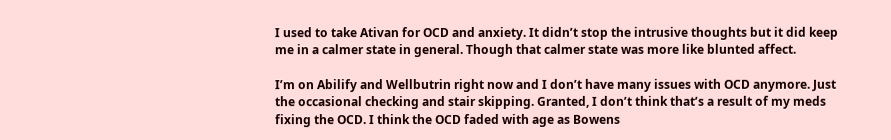I used to take Ativan for OCD and anxiety. It didn’t stop the intrusive thoughts but it did keep me in a calmer state in general. Though that calmer state was more like blunted affect.

I’m on Abilify and Wellbutrin right now and I don’t have many issues with OCD anymore. Just the occasional checking and stair skipping. Granted, I don’t think that’s a result of my meds fixing the OCD. I think the OCD faded with age as Bowens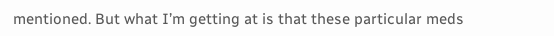mentioned. But what I’m getting at is that these particular meds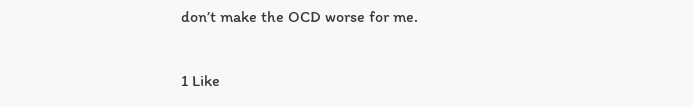don’t make the OCD worse for me.

1 Like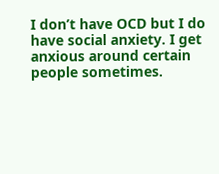I don’t have OCD but I do have social anxiety. I get anxious around certain people sometimes.